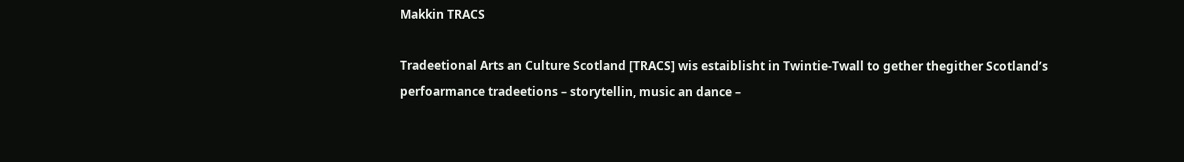Makkin TRACS

Tradeetional Arts an Culture Scotland [TRACS] wis estaiblisht in Twintie-Twall to gether thegither Scotland’s perfoarmance tradeetions – storytellin, music an dance –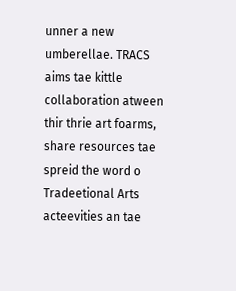unner a new umberellae. TRACS aims tae kittle collaboration atween thir thrie art foarms, share resources tae spreid the word o Tradeetional Arts acteevities an tae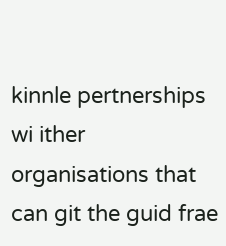kinnle pertnerships wi ither organisations that can git the guid frae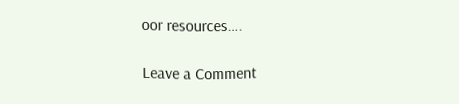oor resources….

Leave a Comment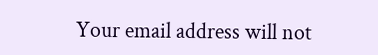Your email address will not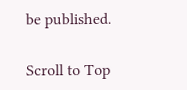be published.

Scroll to Top